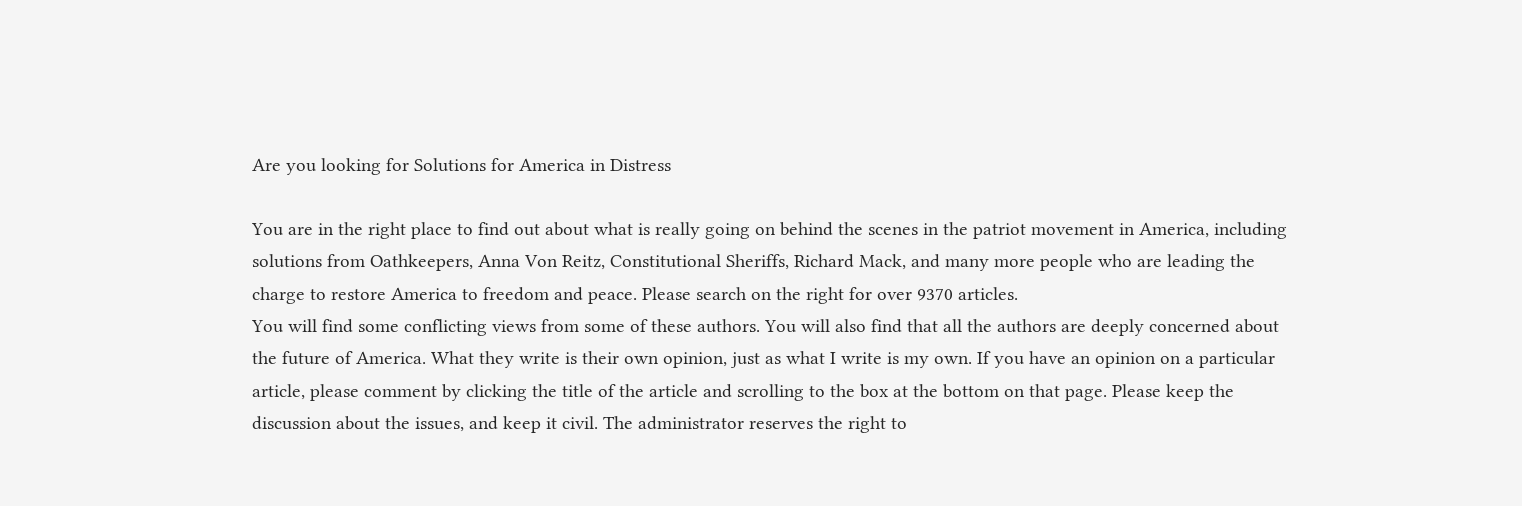Are you looking for Solutions for America in Distress

You are in the right place to find out about what is really going on behind the scenes in the patriot movement in America, including solutions from Oathkeepers, Anna Von Reitz, Constitutional Sheriffs, Richard Mack, and many more people who are leading the charge to restore America to freedom and peace. Please search on the right for over 9370 articles.
You will find some conflicting views from some of these authors. You will also find that all the authors are deeply concerned about the future of America. What they write is their own opinion, just as what I write is my own. If you have an opinion on a particular article, please comment by clicking the title of the article and scrolling to the box at the bottom on that page. Please keep the discussion about the issues, and keep it civil. The administrator reserves the right to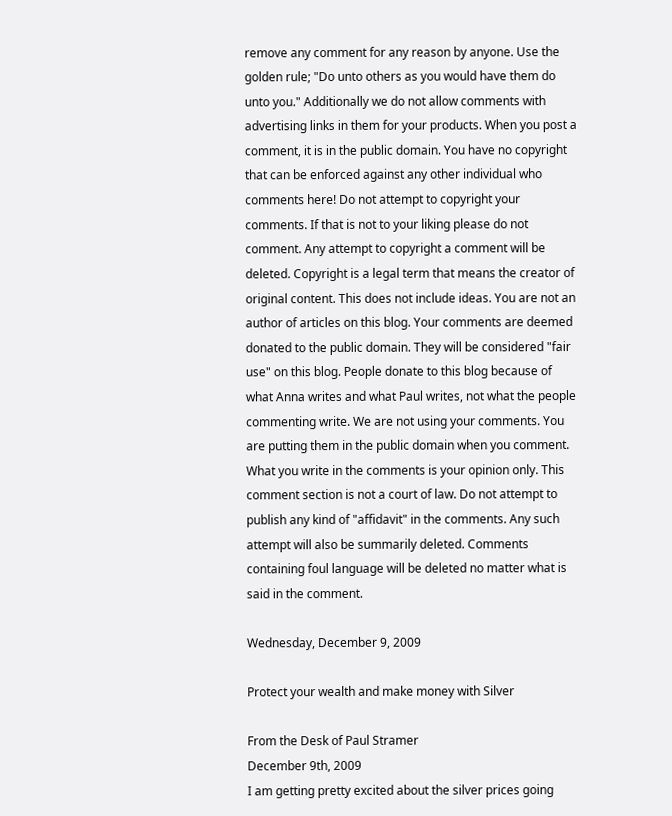remove any comment for any reason by anyone. Use the golden rule; "Do unto others as you would have them do unto you." Additionally we do not allow comments with advertising links in them for your products. When you post a comment, it is in the public domain. You have no copyright that can be enforced against any other individual who comments here! Do not attempt to copyright your comments. If that is not to your liking please do not comment. Any attempt to copyright a comment will be deleted. Copyright is a legal term that means the creator of original content. This does not include ideas. You are not an author of articles on this blog. Your comments are deemed donated to the public domain. They will be considered "fair use" on this blog. People donate to this blog because of what Anna writes and what Paul writes, not what the people commenting write. We are not using your comments. You are putting them in the public domain when you comment. What you write in the comments is your opinion only. This comment section is not a court of law. Do not attempt to publish any kind of "affidavit" in the comments. Any such attempt will also be summarily deleted. Comments containing foul language will be deleted no matter what is said in the comment.

Wednesday, December 9, 2009

Protect your wealth and make money with Silver

From the Desk of Paul Stramer
December 9th, 2009
I am getting pretty excited about the silver prices going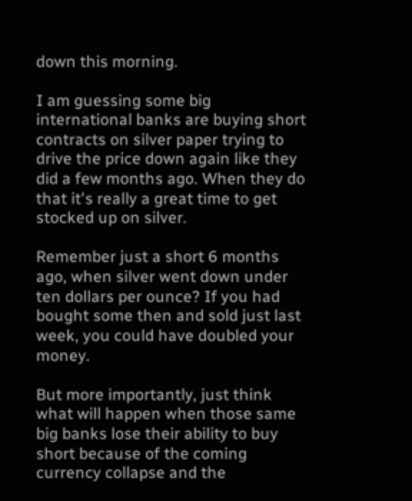down this morning.

I am guessing some big international banks are buying short contracts on silver paper trying to drive the price down again like they did a few months ago. When they do that it's really a great time to get stocked up on silver.

Remember just a short 6 months ago, when silver went down under ten dollars per ounce? If you had bought some then and sold just last week, you could have doubled your money.

But more importantly, just think what will happen when those same big banks lose their ability to buy short because of the coming currency collapse and the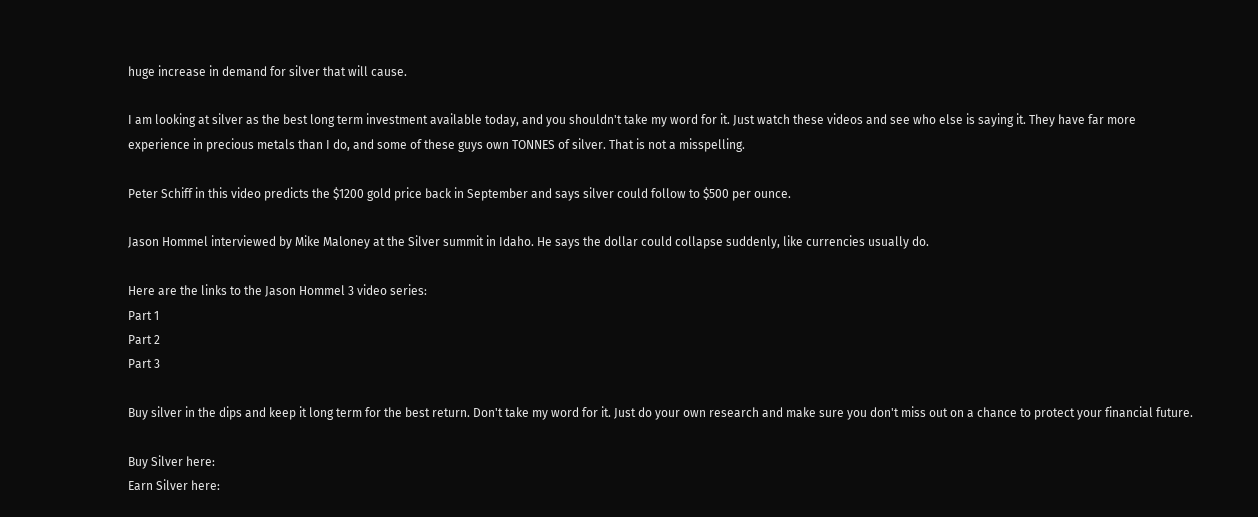huge increase in demand for silver that will cause.

I am looking at silver as the best long term investment available today, and you shouldn't take my word for it. Just watch these videos and see who else is saying it. They have far more experience in precious metals than I do, and some of these guys own TONNES of silver. That is not a misspelling.

Peter Schiff in this video predicts the $1200 gold price back in September and says silver could follow to $500 per ounce.

Jason Hommel interviewed by Mike Maloney at the Silver summit in Idaho. He says the dollar could collapse suddenly, like currencies usually do.

Here are the links to the Jason Hommel 3 video series:
Part 1
Part 2
Part 3

Buy silver in the dips and keep it long term for the best return. Don't take my word for it. Just do your own research and make sure you don't miss out on a chance to protect your financial future.

Buy Silver here:
Earn Silver here: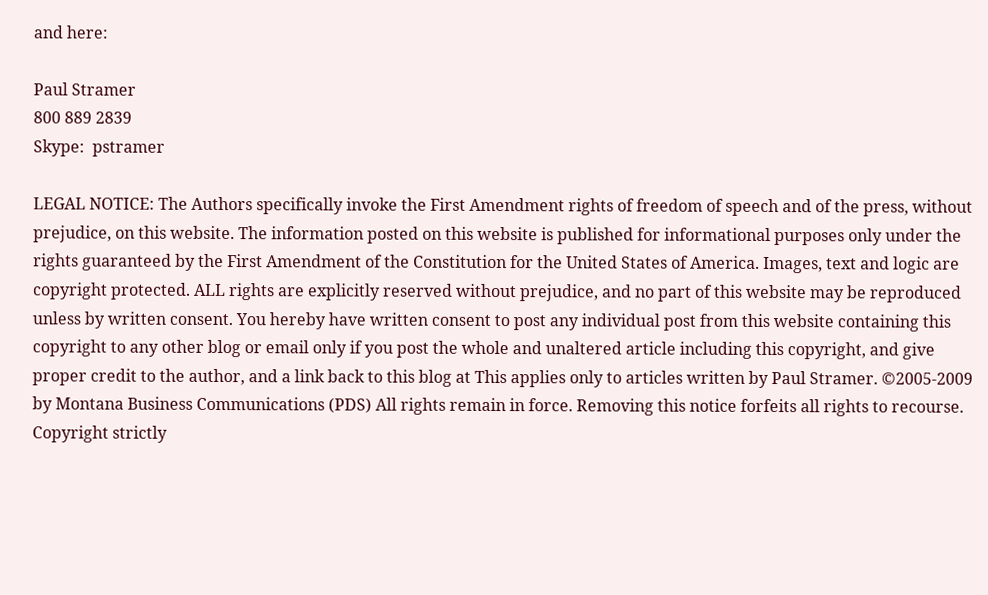and here:

Paul Stramer
800 889 2839
Skype:  pstramer

LEGAL NOTICE: The Authors specifically invoke the First Amendment rights of freedom of speech and of the press, without prejudice, on this website. The information posted on this website is published for informational purposes only under the rights guaranteed by the First Amendment of the Constitution for the United States of America. Images, text and logic are copyright protected. ALL rights are explicitly reserved without prejudice, and no part of this website may be reproduced unless by written consent. You hereby have written consent to post any individual post from this website containing this copyright to any other blog or email only if you post the whole and unaltered article including this copyright, and give proper credit to the author, and a link back to this blog at This applies only to articles written by Paul Stramer. ©2005-2009 by Montana Business Communications (PDS) All rights remain in force. Removing this notice forfeits all rights to recourse. Copyright strictly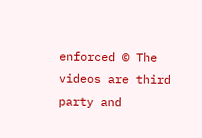enforced © The videos are third party and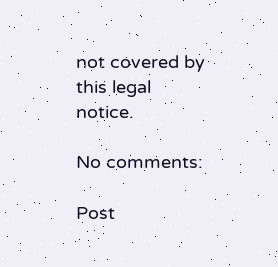not covered by this legal notice.

No comments:

Post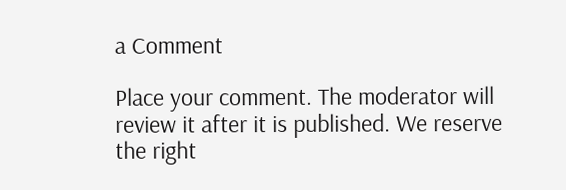a Comment

Place your comment. The moderator will review it after it is published. We reserve the right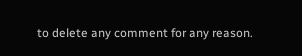to delete any comment for any reason.